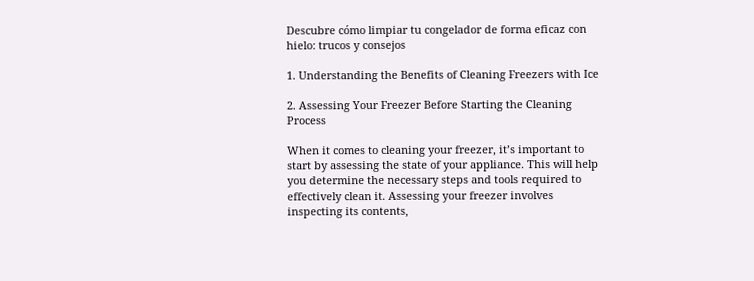Descubre cómo limpiar tu congelador de forma eficaz con hielo: trucos y consejos

1. Understanding the Benefits of Cleaning Freezers with Ice

2. Assessing Your Freezer Before Starting the Cleaning Process

When it comes to cleaning your freezer, it’s important to start by assessing the state of your appliance. This will help you determine the necessary steps and tools required to effectively clean it. Assessing your freezer involves inspecting its contents,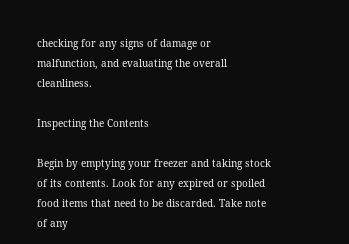checking for any signs of damage or malfunction, and evaluating the overall cleanliness.

Inspecting the Contents

Begin by emptying your freezer and taking stock of its contents. Look for any expired or spoiled food items that need to be discarded. Take note of any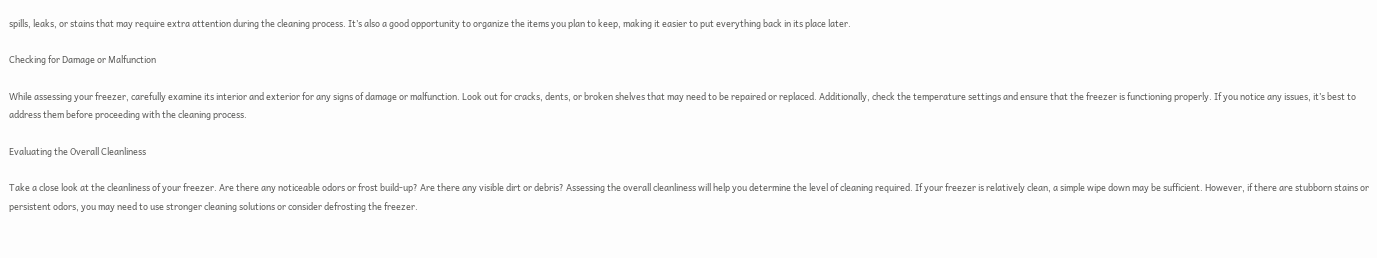spills, leaks, or stains that may require extra attention during the cleaning process. It’s also a good opportunity to organize the items you plan to keep, making it easier to put everything back in its place later.

Checking for Damage or Malfunction

While assessing your freezer, carefully examine its interior and exterior for any signs of damage or malfunction. Look out for cracks, dents, or broken shelves that may need to be repaired or replaced. Additionally, check the temperature settings and ensure that the freezer is functioning properly. If you notice any issues, it’s best to address them before proceeding with the cleaning process.

Evaluating the Overall Cleanliness

Take a close look at the cleanliness of your freezer. Are there any noticeable odors or frost build-up? Are there any visible dirt or debris? Assessing the overall cleanliness will help you determine the level of cleaning required. If your freezer is relatively clean, a simple wipe down may be sufficient. However, if there are stubborn stains or persistent odors, you may need to use stronger cleaning solutions or consider defrosting the freezer.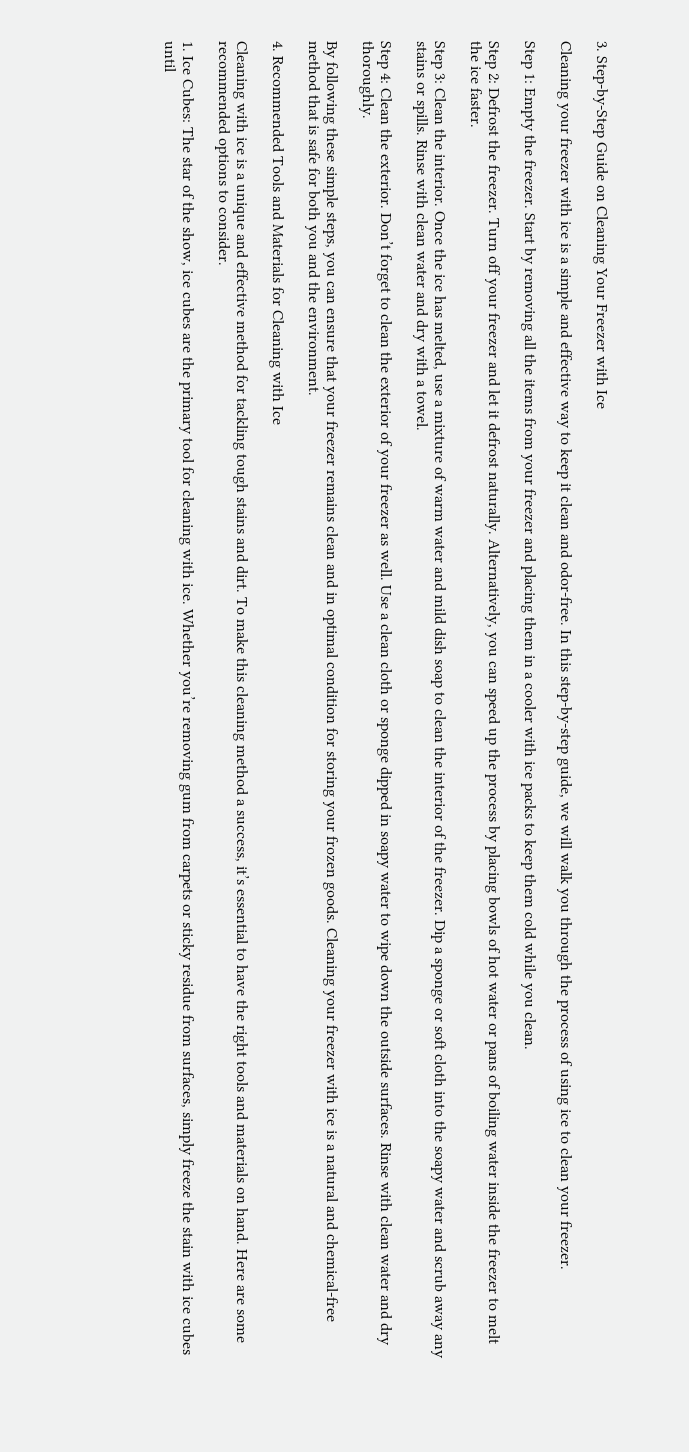3. Step-by-Step Guide on Cleaning Your Freezer with Ice

Cleaning your freezer with ice is a simple and effective way to keep it clean and odor-free. In this step-by-step guide, we will walk you through the process of using ice to clean your freezer.

Step 1: Empty the freezer. Start by removing all the items from your freezer and placing them in a cooler with ice packs to keep them cold while you clean.

Step 2: Defrost the freezer. Turn off your freezer and let it defrost naturally. Alternatively, you can speed up the process by placing bowls of hot water or pans of boiling water inside the freezer to melt the ice faster.

Step 3: Clean the interior. Once the ice has melted, use a mixture of warm water and mild dish soap to clean the interior of the freezer. Dip a sponge or soft cloth into the soapy water and scrub away any stains or spills. Rinse with clean water and dry with a towel.

Step 4: Clean the exterior. Don’t forget to clean the exterior of your freezer as well. Use a clean cloth or sponge dipped in soapy water to wipe down the outside surfaces. Rinse with clean water and dry thoroughly.

By following these simple steps, you can ensure that your freezer remains clean and in optimal condition for storing your frozen goods. Cleaning your freezer with ice is a natural and chemical-free method that is safe for both you and the environment.

4. Recommended Tools and Materials for Cleaning with Ice

Cleaning with ice is a unique and effective method for tackling tough stains and dirt. To make this cleaning method a success, it’s essential to have the right tools and materials on hand. Here are some recommended options to consider.

1. Ice Cubes: The star of the show, ice cubes are the primary tool for cleaning with ice. Whether you’re removing gum from carpets or sticky residue from surfaces, simply freeze the stain with ice cubes until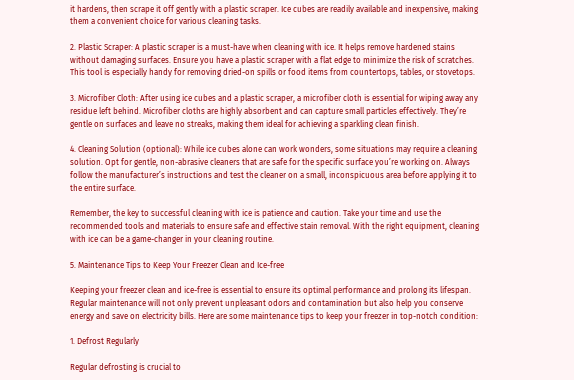it hardens, then scrape it off gently with a plastic scraper. Ice cubes are readily available and inexpensive, making them a convenient choice for various cleaning tasks.

2. Plastic Scraper: A plastic scraper is a must-have when cleaning with ice. It helps remove hardened stains without damaging surfaces. Ensure you have a plastic scraper with a flat edge to minimize the risk of scratches. This tool is especially handy for removing dried-on spills or food items from countertops, tables, or stovetops.

3. Microfiber Cloth: After using ice cubes and a plastic scraper, a microfiber cloth is essential for wiping away any residue left behind. Microfiber cloths are highly absorbent and can capture small particles effectively. They’re gentle on surfaces and leave no streaks, making them ideal for achieving a sparkling clean finish.

4. Cleaning Solution (optional): While ice cubes alone can work wonders, some situations may require a cleaning solution. Opt for gentle, non-abrasive cleaners that are safe for the specific surface you’re working on. Always follow the manufacturer’s instructions and test the cleaner on a small, inconspicuous area before applying it to the entire surface.

Remember, the key to successful cleaning with ice is patience and caution. Take your time and use the recommended tools and materials to ensure safe and effective stain removal. With the right equipment, cleaning with ice can be a game-changer in your cleaning routine.

5. Maintenance Tips to Keep Your Freezer Clean and Ice-free

Keeping your freezer clean and ice-free is essential to ensure its optimal performance and prolong its lifespan. Regular maintenance will not only prevent unpleasant odors and contamination but also help you conserve energy and save on electricity bills. Here are some maintenance tips to keep your freezer in top-notch condition:

1. Defrost Regularly

Regular defrosting is crucial to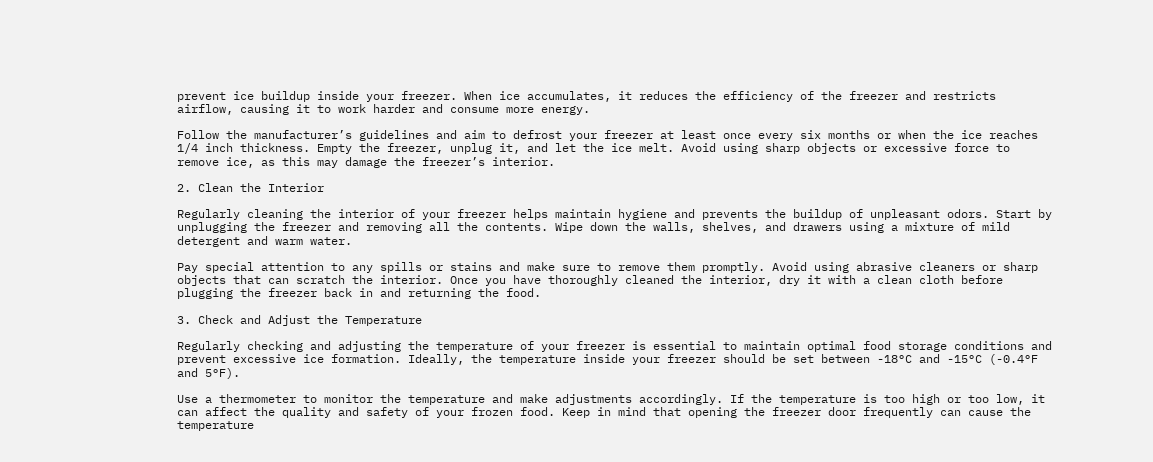prevent ice buildup inside your freezer. When ice accumulates, it reduces the efficiency of the freezer and restricts airflow, causing it to work harder and consume more energy.

Follow the manufacturer’s guidelines and aim to defrost your freezer at least once every six months or when the ice reaches 1/4 inch thickness. Empty the freezer, unplug it, and let the ice melt. Avoid using sharp objects or excessive force to remove ice, as this may damage the freezer’s interior.

2. Clean the Interior

Regularly cleaning the interior of your freezer helps maintain hygiene and prevents the buildup of unpleasant odors. Start by unplugging the freezer and removing all the contents. Wipe down the walls, shelves, and drawers using a mixture of mild detergent and warm water.

Pay special attention to any spills or stains and make sure to remove them promptly. Avoid using abrasive cleaners or sharp objects that can scratch the interior. Once you have thoroughly cleaned the interior, dry it with a clean cloth before plugging the freezer back in and returning the food.

3. Check and Adjust the Temperature

Regularly checking and adjusting the temperature of your freezer is essential to maintain optimal food storage conditions and prevent excessive ice formation. Ideally, the temperature inside your freezer should be set between -18°C and -15°C (-0.4°F and 5°F).

Use a thermometer to monitor the temperature and make adjustments accordingly. If the temperature is too high or too low, it can affect the quality and safety of your frozen food. Keep in mind that opening the freezer door frequently can cause the temperature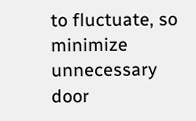to fluctuate, so minimize unnecessary door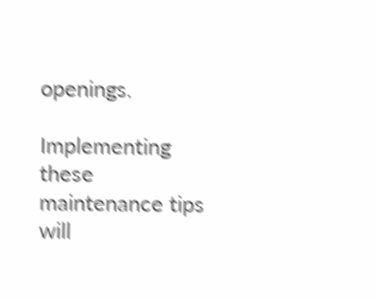openings.

Implementing these maintenance tips will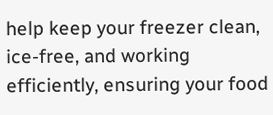help keep your freezer clean, ice-free, and working efficiently, ensuring your food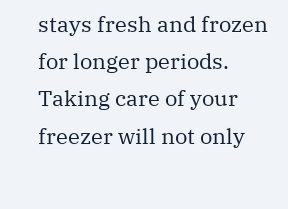stays fresh and frozen for longer periods. Taking care of your freezer will not only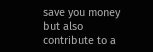save you money but also contribute to a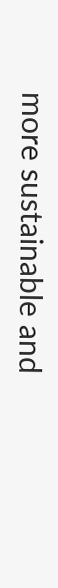more sustainable and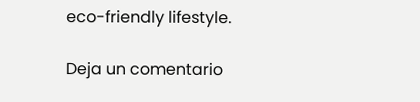eco-friendly lifestyle.

Deja un comentario